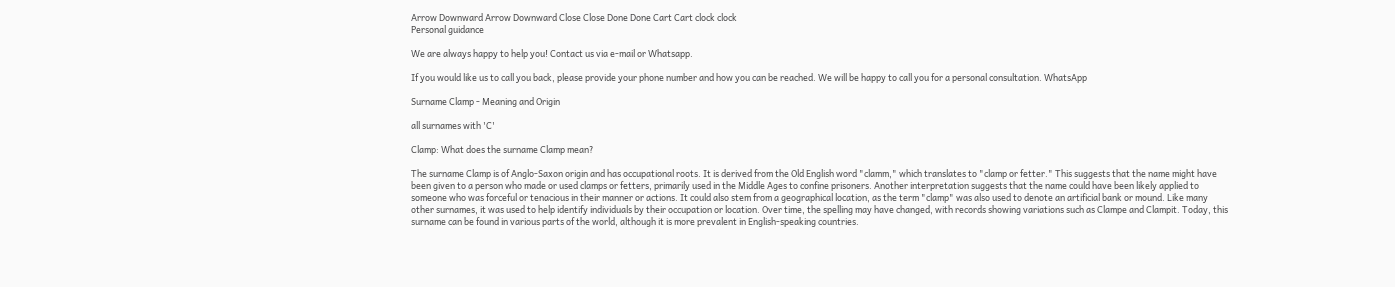Arrow Downward Arrow Downward Close Close Done Done Cart Cart clock clock
Personal guidance

We are always happy to help you! Contact us via e-mail or Whatsapp.

If you would like us to call you back, please provide your phone number and how you can be reached. We will be happy to call you for a personal consultation. WhatsApp

Surname Clamp - Meaning and Origin

all surnames with 'C'

Clamp: What does the surname Clamp mean?

The surname Clamp is of Anglo-Saxon origin and has occupational roots. It is derived from the Old English word "clamm," which translates to "clamp or fetter." This suggests that the name might have been given to a person who made or used clamps or fetters, primarily used in the Middle Ages to confine prisoners. Another interpretation suggests that the name could have been likely applied to someone who was forceful or tenacious in their manner or actions. It could also stem from a geographical location, as the term "clamp" was also used to denote an artificial bank or mound. Like many other surnames, it was used to help identify individuals by their occupation or location. Over time, the spelling may have changed, with records showing variations such as Clampe and Clampit. Today, this surname can be found in various parts of the world, although it is more prevalent in English-speaking countries.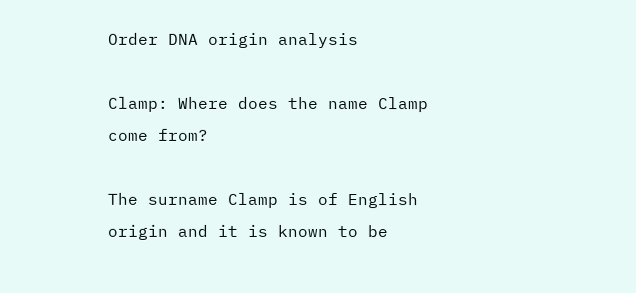Order DNA origin analysis

Clamp: Where does the name Clamp come from?

The surname Clamp is of English origin and it is known to be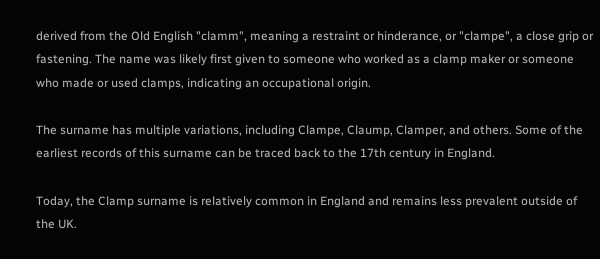derived from the Old English "clamm", meaning a restraint or hinderance, or "clampe", a close grip or fastening. The name was likely first given to someone who worked as a clamp maker or someone who made or used clamps, indicating an occupational origin.

The surname has multiple variations, including Clampe, Claump, Clamper, and others. Some of the earliest records of this surname can be traced back to the 17th century in England.

Today, the Clamp surname is relatively common in England and remains less prevalent outside of the UK.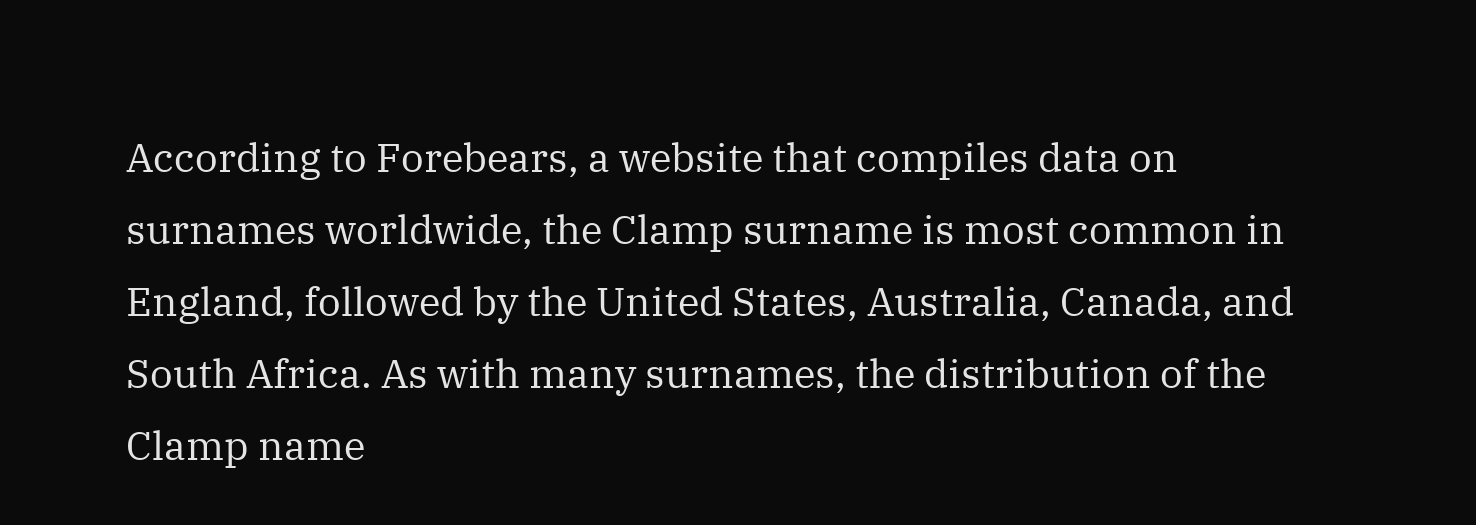According to Forebears, a website that compiles data on surnames worldwide, the Clamp surname is most common in England, followed by the United States, Australia, Canada, and South Africa. As with many surnames, the distribution of the Clamp name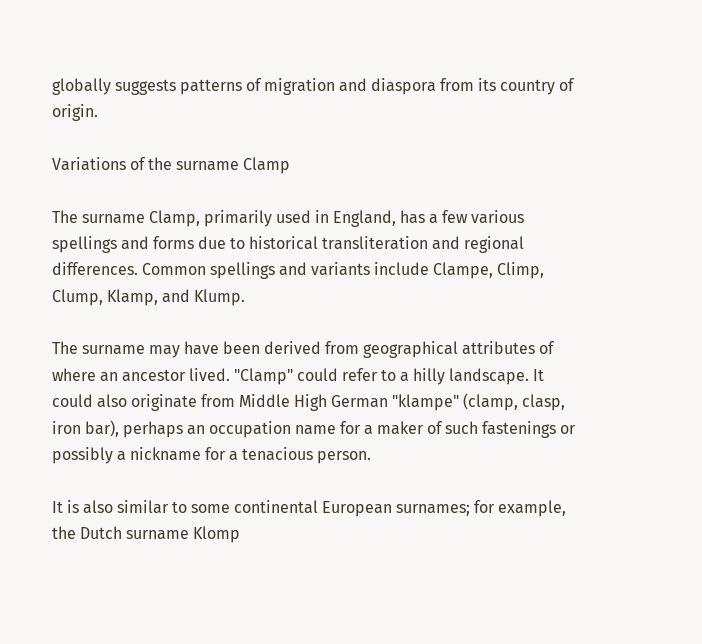globally suggests patterns of migration and diaspora from its country of origin.

Variations of the surname Clamp

The surname Clamp, primarily used in England, has a few various spellings and forms due to historical transliteration and regional differences. Common spellings and variants include Clampe, Climp, Clump, Klamp, and Klump.

The surname may have been derived from geographical attributes of where an ancestor lived. "Clamp" could refer to a hilly landscape. It could also originate from Middle High German "klampe" (clamp, clasp, iron bar), perhaps an occupation name for a maker of such fastenings or possibly a nickname for a tenacious person.

It is also similar to some continental European surnames; for example, the Dutch surname Klomp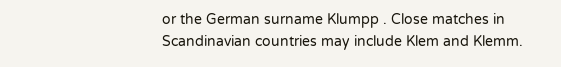or the German surname Klumpp . Close matches in Scandinavian countries may include Klem and Klemm.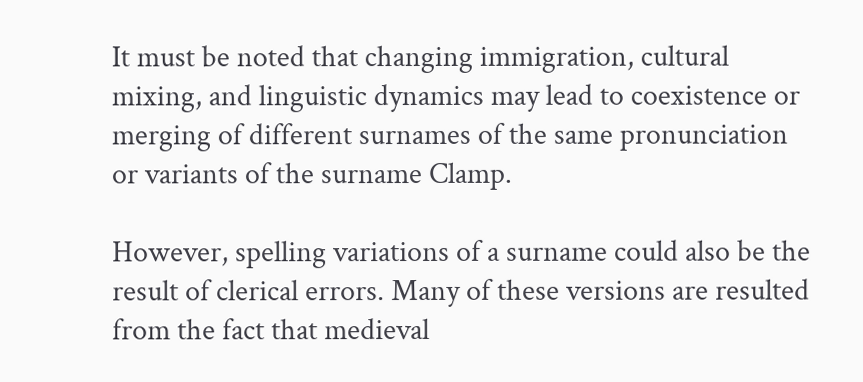It must be noted that changing immigration, cultural mixing, and linguistic dynamics may lead to coexistence or merging of different surnames of the same pronunciation or variants of the surname Clamp.

However, spelling variations of a surname could also be the result of clerical errors. Many of these versions are resulted from the fact that medieval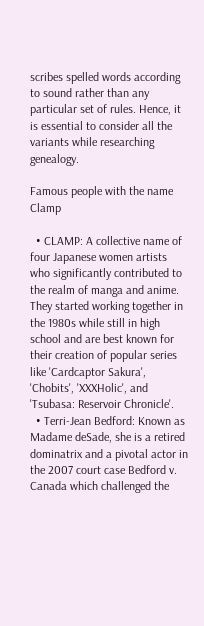scribes spelled words according to sound rather than any particular set of rules. Hence, it is essential to consider all the variants while researching genealogy.

Famous people with the name Clamp

  • CLAMP: A collective name of four Japanese women artists who significantly contributed to the realm of manga and anime. They started working together in the 1980s while still in high school and are best known for their creation of popular series like 'Cardcaptor Sakura', 'Chobits', 'XXXHolic', and 'Tsubasa: Reservoir Chronicle'.
  • Terri-Jean Bedford: Known as Madame deSade, she is a retired dominatrix and a pivotal actor in the 2007 court case Bedford v. Canada which challenged the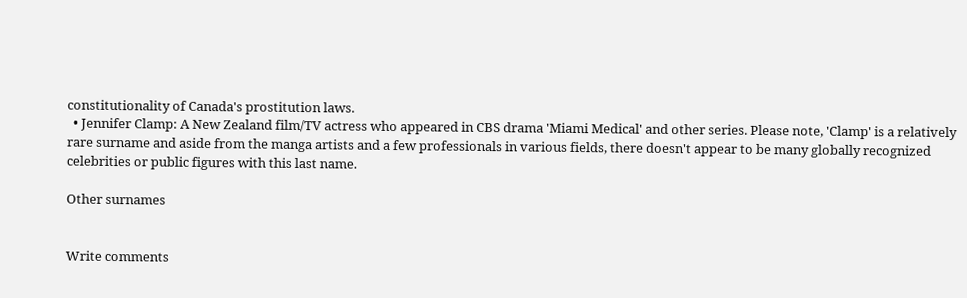constitutionality of Canada's prostitution laws.
  • Jennifer Clamp: A New Zealand film/TV actress who appeared in CBS drama 'Miami Medical' and other series. Please note, 'Clamp' is a relatively rare surname and aside from the manga artists and a few professionals in various fields, there doesn't appear to be many globally recognized celebrities or public figures with this last name.

Other surnames


Write comments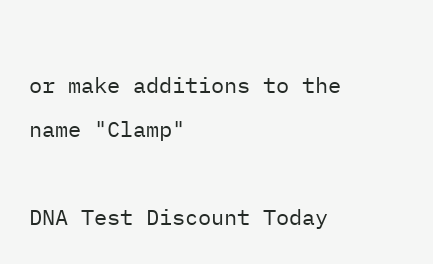or make additions to the name "Clamp"

DNA Test Discount Today